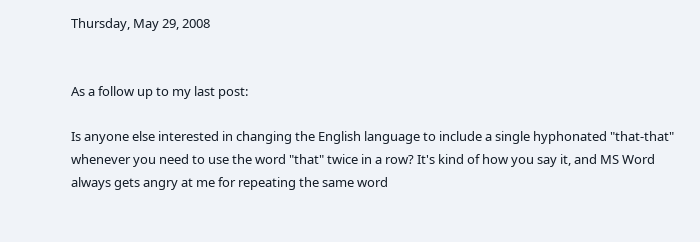Thursday, May 29, 2008


As a follow up to my last post:

Is anyone else interested in changing the English language to include a single hyphonated "that-that" whenever you need to use the word "that" twice in a row? It's kind of how you say it, and MS Word always gets angry at me for repeating the same word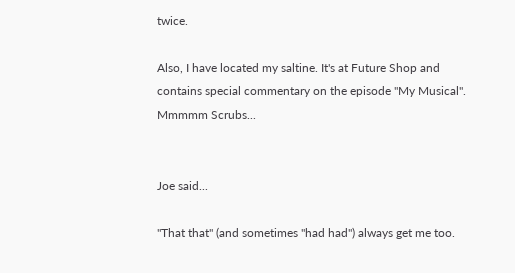twice.

Also, I have located my saltine. It's at Future Shop and contains special commentary on the episode "My Musical". Mmmmm Scrubs...


Joe said...

"That that" (and sometimes "had had") always get me too.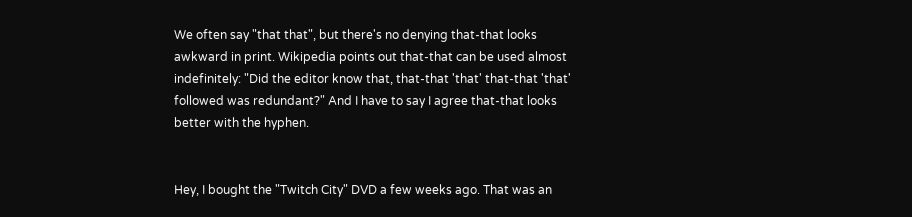We often say "that that", but there's no denying that-that looks awkward in print. Wikipedia points out that-that can be used almost indefinitely: "Did the editor know that, that-that 'that' that-that 'that' followed was redundant?" And I have to say I agree that-that looks better with the hyphen.


Hey, I bought the "Twitch City" DVD a few weeks ago. That was an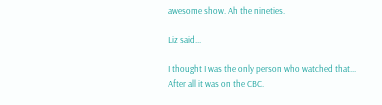awesome show. Ah the nineties.

Liz said...

I thought I was the only person who watched that...
After all it was on the CBC.